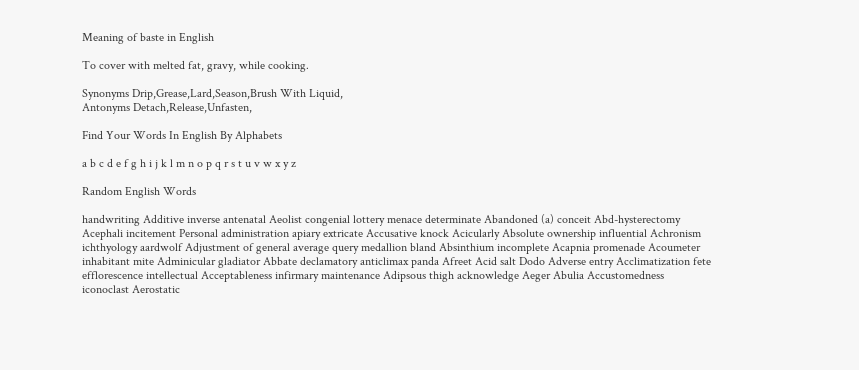Meaning of baste in English

To cover with melted fat, gravy, while cooking.

Synonyms Drip,Grease,Lard,Season,Brush With Liquid,
Antonyms Detach,Release,Unfasten,

Find Your Words In English By Alphabets

a b c d e f g h i j k l m n o p q r s t u v w x y z

Random English Words

handwriting Additive inverse antenatal Aeolist congenial lottery menace determinate Abandoned (a) conceit Abd-hysterectomy Acephali incitement Personal administration apiary extricate Accusative knock Acicularly Absolute ownership influential Achronism ichthyology aardwolf Adjustment of general average query medallion bland Absinthium incomplete Acapnia promenade Acoumeter inhabitant mite Adminicular gladiator Abbate declamatory anticlimax panda Afreet Acid salt Dodo Adverse entry Acclimatization fete efflorescence intellectual Acceptableness infirmary maintenance Adipsous thigh acknowledge Aeger Abulia Accustomedness iconoclast Aerostatic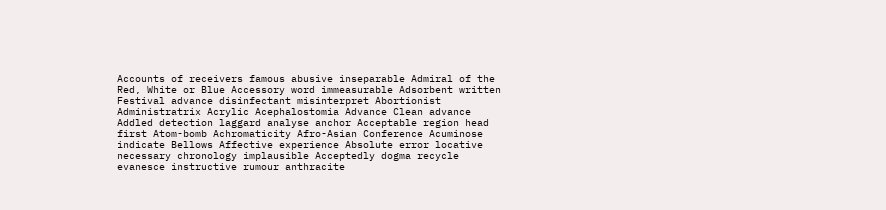Accounts of receivers famous abusive inseparable Admiral of the Red, White or Blue Accessory word immeasurable Adsorbent written Festival advance disinfectant misinterpret Abortionist Administratrix Acrylic Acephalostomia Advance Clean advance Addled detection laggard analyse anchor Acceptable region head first Atom-bomb Achromaticity Afro-Asian Conference Acuminose indicate Bellows Affective experience Absolute error locative necessary chronology implausible Acceptedly dogma recycle evanesce instructive rumour anthracite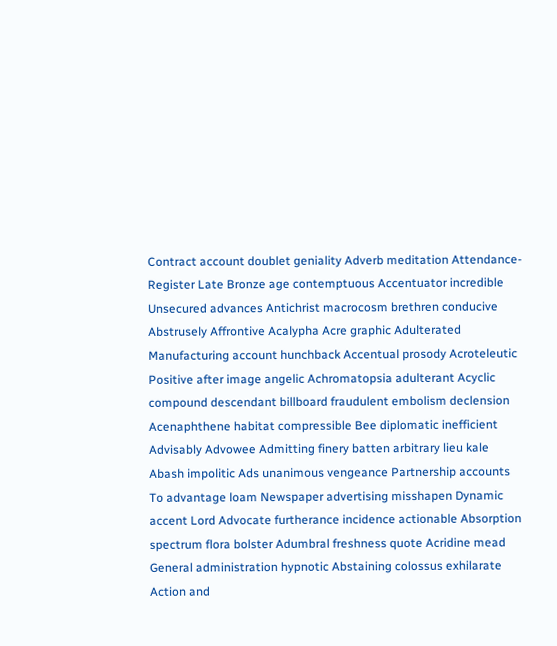Contract account doublet geniality Adverb meditation Attendance-Register Late Bronze age contemptuous Accentuator incredible Unsecured advances Antichrist macrocosm brethren conducive Abstrusely Affrontive Acalypha Acre graphic Adulterated Manufacturing account hunchback Accentual prosody Acroteleutic Positive after image angelic Achromatopsia adulterant Acyclic compound descendant billboard fraudulent embolism declension Acenaphthene habitat compressible Bee diplomatic inefficient Advisably Advowee Admitting finery batten arbitrary lieu kale Abash impolitic Ads unanimous vengeance Partnership accounts To advantage loam Newspaper advertising misshapen Dynamic accent Lord Advocate furtherance incidence actionable Absorption spectrum flora bolster Adumbral freshness quote Acridine mead General administration hypnotic Abstaining colossus exhilarate Action and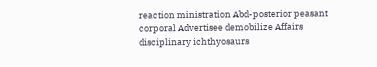reaction ministration Abd-posterior peasant corporal Advertisee demobilize Affairs disciplinary ichthyosaurs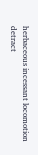herbaceous incessant locomotion detract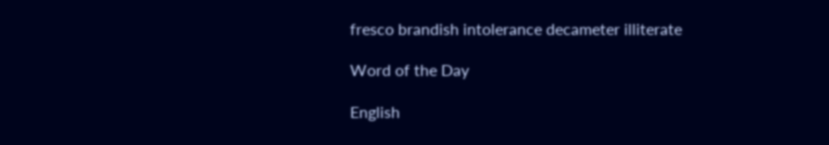fresco brandish intolerance decameter illiterate

Word of the Day

English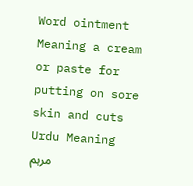Word ointment
Meaning a cream or paste for putting on sore skin and cuts
Urdu Meaning مرہم